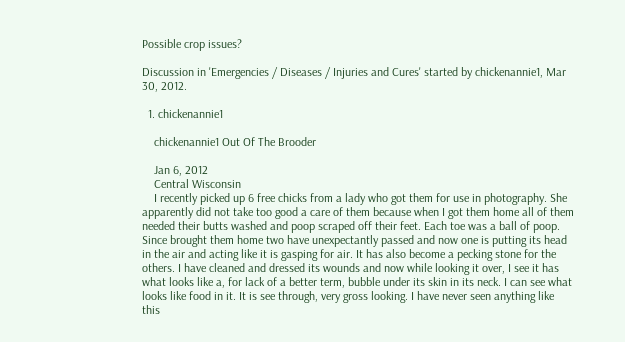Possible crop issues?

Discussion in 'Emergencies / Diseases / Injuries and Cures' started by chickenannie1, Mar 30, 2012.

  1. chickenannie1

    chickenannie1 Out Of The Brooder

    Jan 6, 2012
    Central Wisconsin
    I recently picked up 6 free chicks from a lady who got them for use in photography. She apparently did not take too good a care of them because when I got them home all of them needed their butts washed and poop scraped off their feet. Each toe was a ball of poop. Since brought them home two have unexpectantly passed and now one is putting its head in the air and acting like it is gasping for air. It has also become a pecking stone for the others. I have cleaned and dressed its wounds and now while looking it over, I see it has what looks like a, for lack of a better term, bubble under its skin in its neck. I can see what looks like food in it. It is see through, very gross looking. I have never seen anything like this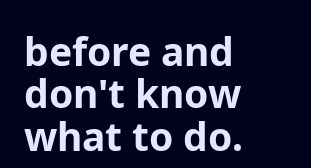before and don't know what to do.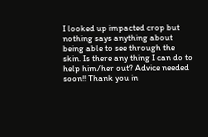I looked up impacted crop but nothing says anything about being able to see through the skin. Is there any thing I can do to help him/her out? Advice needed soon!! Thank you in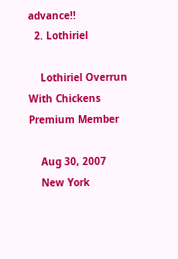advance!!
  2. Lothiriel

    Lothiriel Overrun With Chickens Premium Member

    Aug 30, 2007
    New York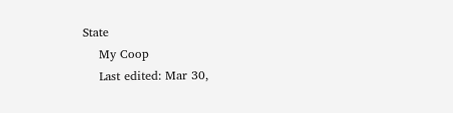State
    My Coop
    Last edited: Mar 30,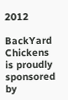2012

BackYard Chickens is proudly sponsored by